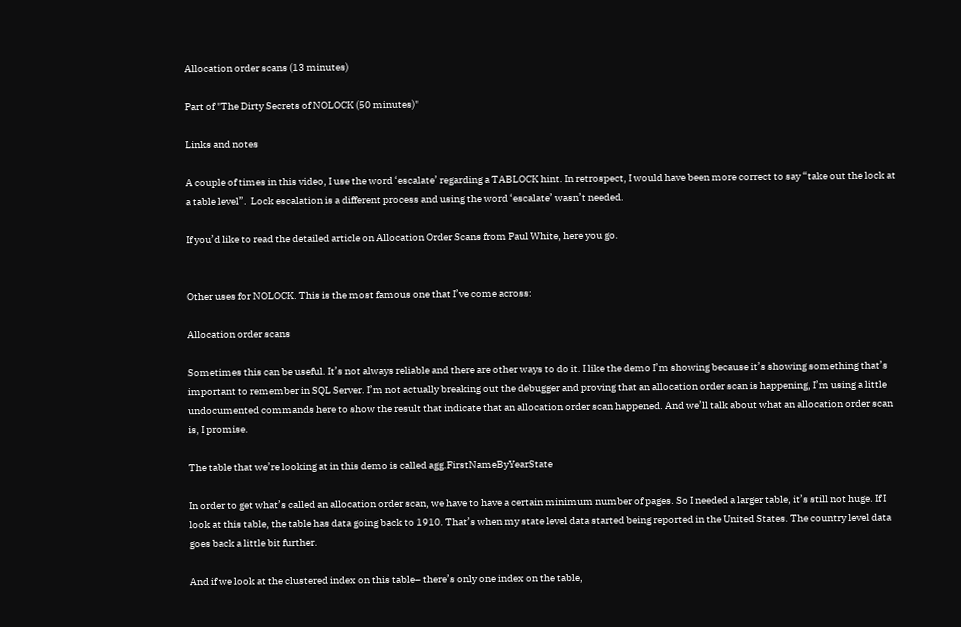Allocation order scans (13 minutes)

Part of "The Dirty Secrets of NOLOCK (50 minutes)"

Links and notes

A couple of times in this video, I use the word ‘escalate’ regarding a TABLOCK hint. In retrospect, I would have been more correct to say “take out the lock at a table level”.  Lock escalation is a different process and using the word ‘escalate’ wasn’t needed.

If you’d like to read the detailed article on Allocation Order Scans from Paul White, here you go.


Other uses for NOLOCK. This is the most famous one that I’ve come across:

Allocation order scans

Sometimes this can be useful. It’s not always reliable and there are other ways to do it. I like the demo I’m showing because it’s showing something that’s important to remember in SQL Server. I’m not actually breaking out the debugger and proving that an allocation order scan is happening, I’m using a little undocumented commands here to show the result that indicate that an allocation order scan happened. And we’ll talk about what an allocation order scan is, I promise.

The table that we’re looking at in this demo is called agg.FirstNameByYearState

In order to get what’s called an allocation order scan, we have to have a certain minimum number of pages. So I needed a larger table, it’s still not huge. If I look at this table, the table has data going back to 1910. That’s when my state level data started being reported in the United States. The country level data goes back a little bit further.

And if we look at the clustered index on this table– there’s only one index on the table,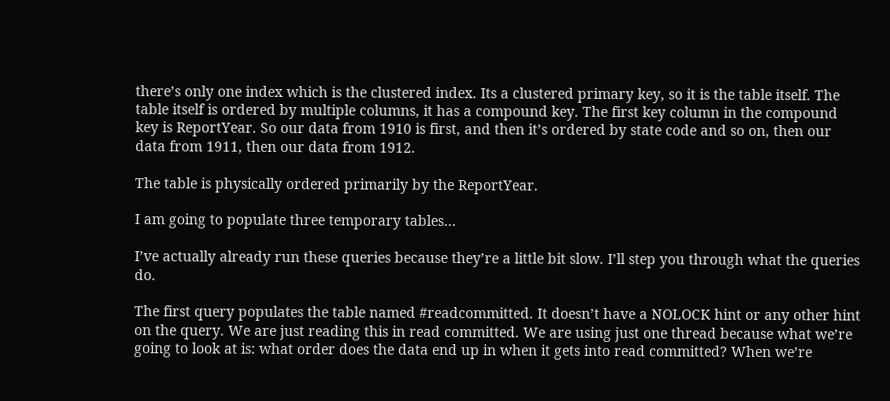there’s only one index which is the clustered index. Its a clustered primary key, so it is the table itself. The table itself is ordered by multiple columns, it has a compound key. The first key column in the compound key is ReportYear. So our data from 1910 is first, and then it’s ordered by state code and so on, then our data from 1911, then our data from 1912.

The table is physically ordered primarily by the ReportYear.

I am going to populate three temporary tables…

I’ve actually already run these queries because they’re a little bit slow. I’ll step you through what the queries do.

The first query populates the table named #readcommitted. It doesn’t have a NOLOCK hint or any other hint on the query. We are just reading this in read committed. We are using just one thread because what we’re going to look at is: what order does the data end up in when it gets into read committed? When we’re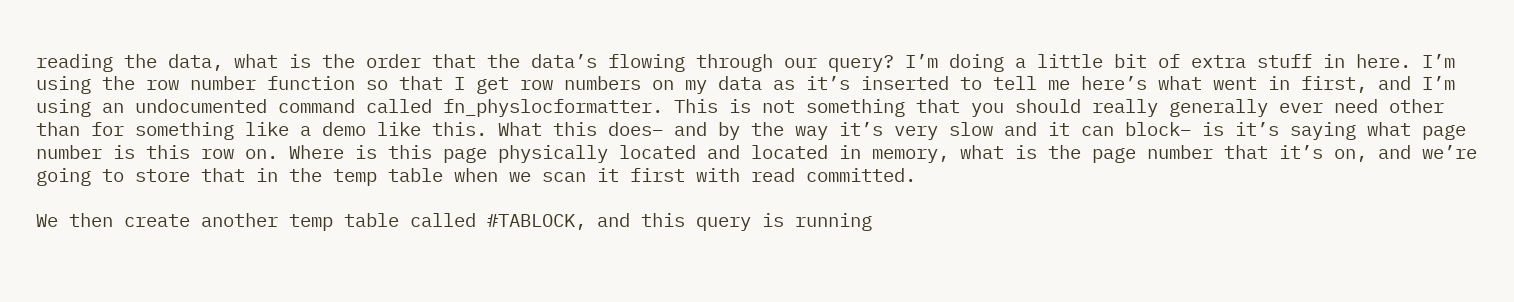reading the data, what is the order that the data’s flowing through our query? I’m doing a little bit of extra stuff in here. I’m using the row number function so that I get row numbers on my data as it’s inserted to tell me here’s what went in first, and I’m using an undocumented command called fn_physlocformatter. This is not something that you should really generally ever need other than for something like a demo like this. What this does– and by the way it’s very slow and it can block– is it’s saying what page number is this row on. Where is this page physically located and located in memory, what is the page number that it’s on, and we’re going to store that in the temp table when we scan it first with read committed.

We then create another temp table called #TABLOCK, and this query is running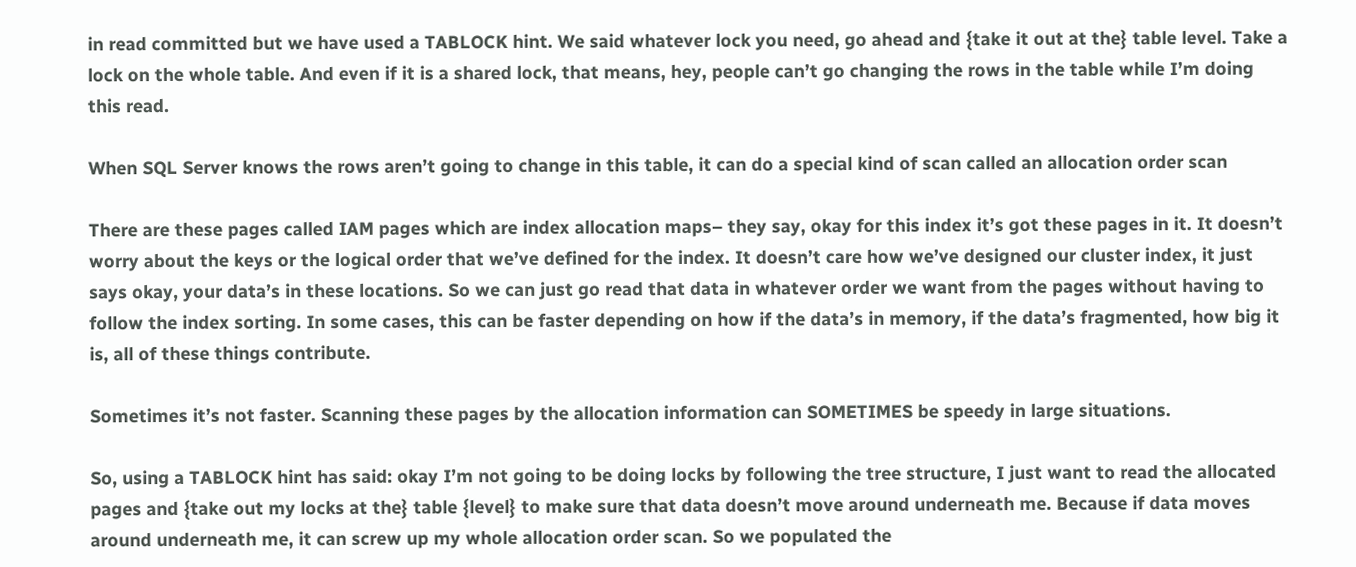in read committed but we have used a TABLOCK hint. We said whatever lock you need, go ahead and {take it out at the} table level. Take a lock on the whole table. And even if it is a shared lock, that means, hey, people can’t go changing the rows in the table while I’m doing this read.

When SQL Server knows the rows aren’t going to change in this table, it can do a special kind of scan called an allocation order scan

There are these pages called IAM pages which are index allocation maps– they say, okay for this index it’s got these pages in it. It doesn’t worry about the keys or the logical order that we’ve defined for the index. It doesn’t care how we’ve designed our cluster index, it just says okay, your data’s in these locations. So we can just go read that data in whatever order we want from the pages without having to follow the index sorting. In some cases, this can be faster depending on how if the data’s in memory, if the data’s fragmented, how big it is, all of these things contribute.

Sometimes it’s not faster. Scanning these pages by the allocation information can SOMETIMES be speedy in large situations.

So, using a TABLOCK hint has said: okay I’m not going to be doing locks by following the tree structure, I just want to read the allocated pages and {take out my locks at the} table {level} to make sure that data doesn’t move around underneath me. Because if data moves around underneath me, it can screw up my whole allocation order scan. So we populated the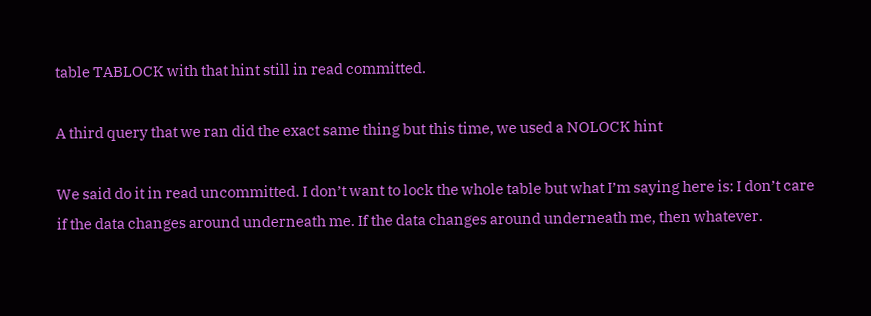table TABLOCK with that hint still in read committed.

A third query that we ran did the exact same thing but this time, we used a NOLOCK hint

We said do it in read uncommitted. I don’t want to lock the whole table but what I’m saying here is: I don’t care if the data changes around underneath me. If the data changes around underneath me, then whatever.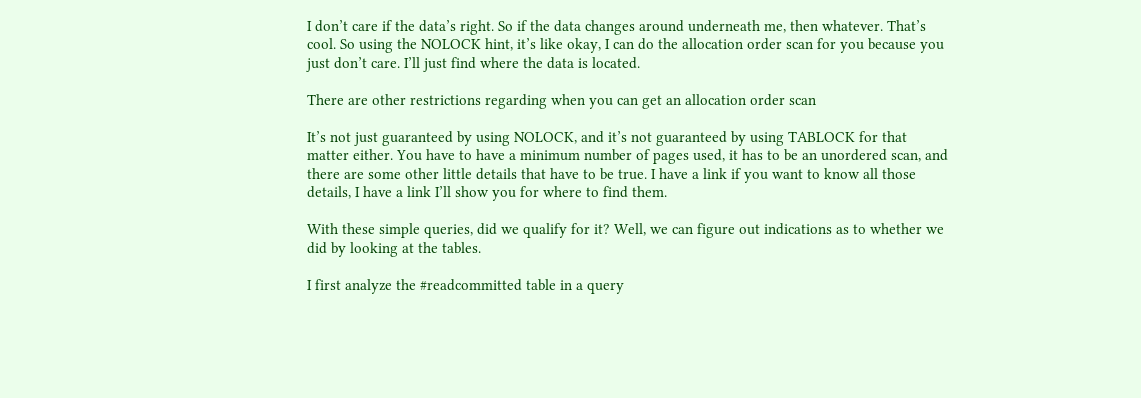I don’t care if the data’s right. So if the data changes around underneath me, then whatever. That’s cool. So using the NOLOCK hint, it’s like okay, I can do the allocation order scan for you because you just don’t care. I’ll just find where the data is located.

There are other restrictions regarding when you can get an allocation order scan

It’s not just guaranteed by using NOLOCK, and it’s not guaranteed by using TABLOCK for that matter either. You have to have a minimum number of pages used, it has to be an unordered scan, and there are some other little details that have to be true. I have a link if you want to know all those details, I have a link I’ll show you for where to find them.

With these simple queries, did we qualify for it? Well, we can figure out indications as to whether we did by looking at the tables.

I first analyze the #readcommitted table in a query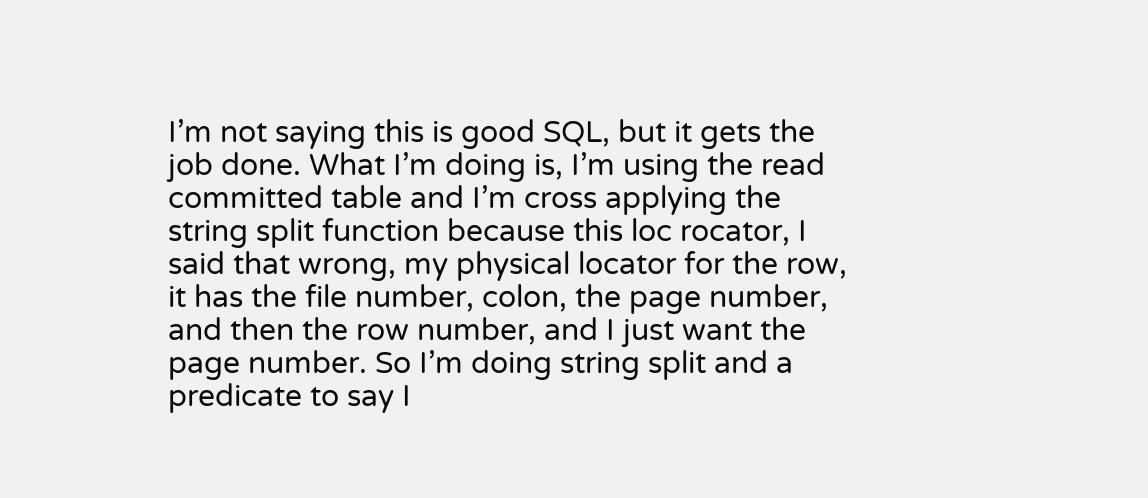I’m not saying this is good SQL, but it gets the job done. What I’m doing is, I’m using the read committed table and I’m cross applying the string split function because this loc rocator, I said that wrong, my physical locator for the row, it has the file number, colon, the page number, and then the row number, and I just want the page number. So I’m doing string split and a predicate to say I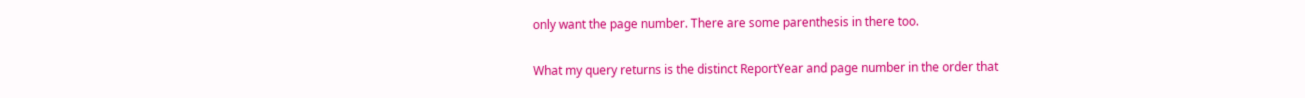only want the page number. There are some parenthesis in there too.

What my query returns is the distinct ReportYear and page number in the order that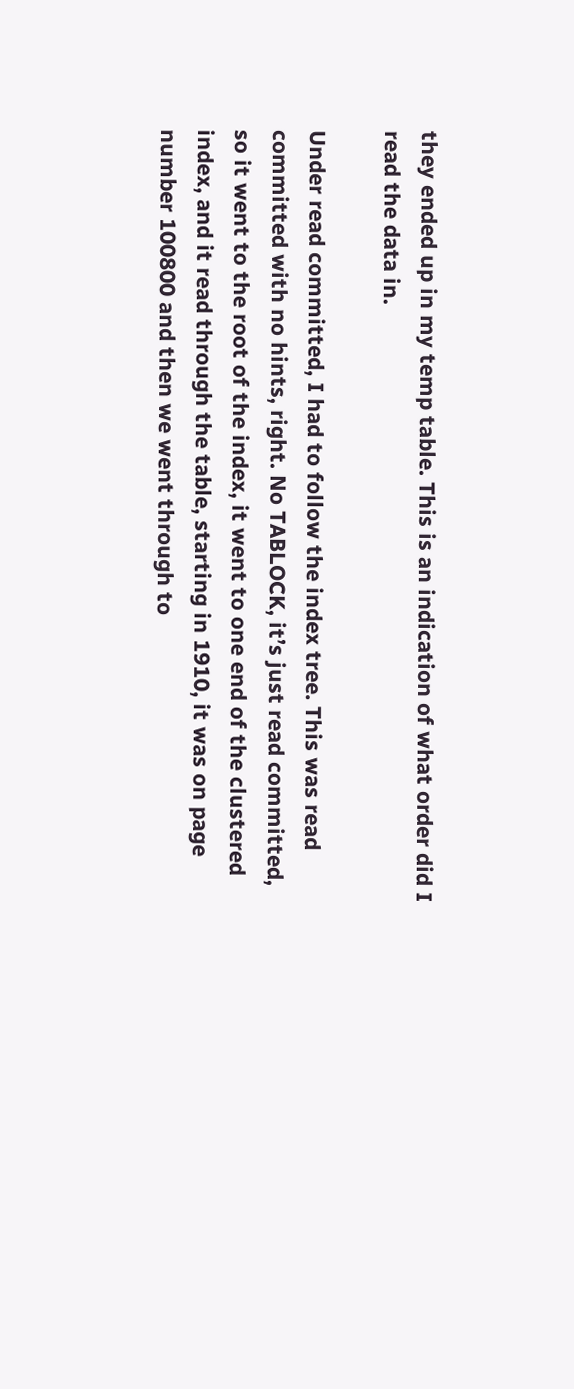they ended up in my temp table. This is an indication of what order did I read the data in.

Under read committed, I had to follow the index tree. This was read committed with no hints, right. No TABLOCK, it’s just read committed, so it went to the root of the index, it went to one end of the clustered index, and it read through the table, starting in 1910, it was on page number 100800 and then we went through to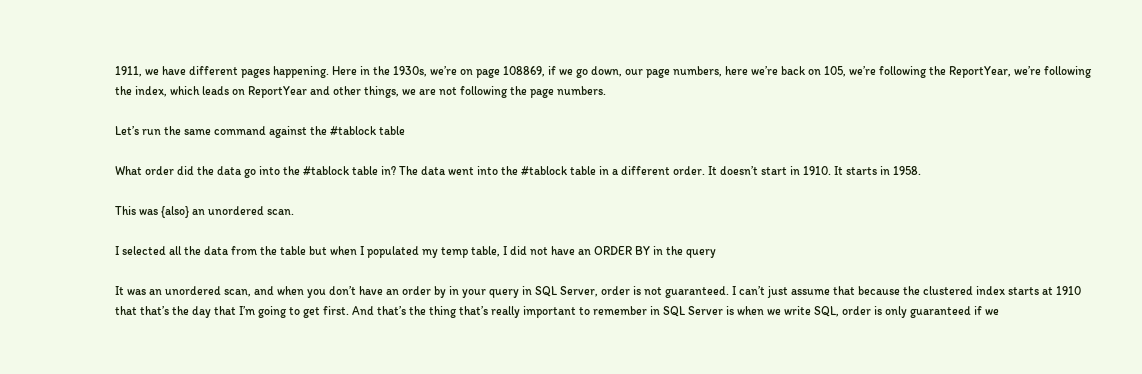1911, we have different pages happening. Here in the 1930s, we’re on page 108869, if we go down, our page numbers, here we’re back on 105, we’re following the ReportYear, we’re following the index, which leads on ReportYear and other things, we are not following the page numbers.

Let’s run the same command against the #tablock table

What order did the data go into the #tablock table in? The data went into the #tablock table in a different order. It doesn’t start in 1910. It starts in 1958.

This was {also} an unordered scan.

I selected all the data from the table but when I populated my temp table, I did not have an ORDER BY in the query

It was an unordered scan, and when you don’t have an order by in your query in SQL Server, order is not guaranteed. I can’t just assume that because the clustered index starts at 1910 that that’s the day that I’m going to get first. And that’s the thing that’s really important to remember in SQL Server is when we write SQL, order is only guaranteed if we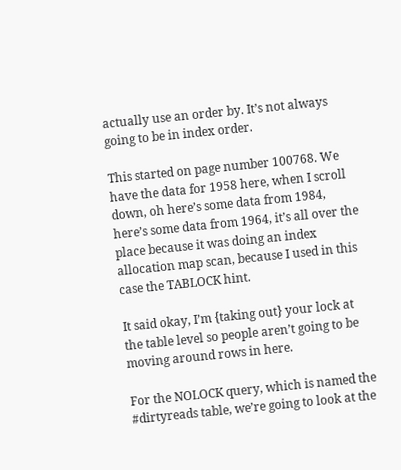actually use an order by. It’s not always going to be in index order.

This started on page number 100768. We have the data for 1958 here, when I scroll down, oh here’s some data from 1984, here’s some data from 1964, it’s all over the place because it was doing an index allocation map scan, because I used in this case the TABLOCK hint.

It said okay, I’m {taking out} your lock at the table level so people aren’t going to be moving around rows in here.

For the NOLOCK query, which is named the #dirtyreads table, we’re going to look at the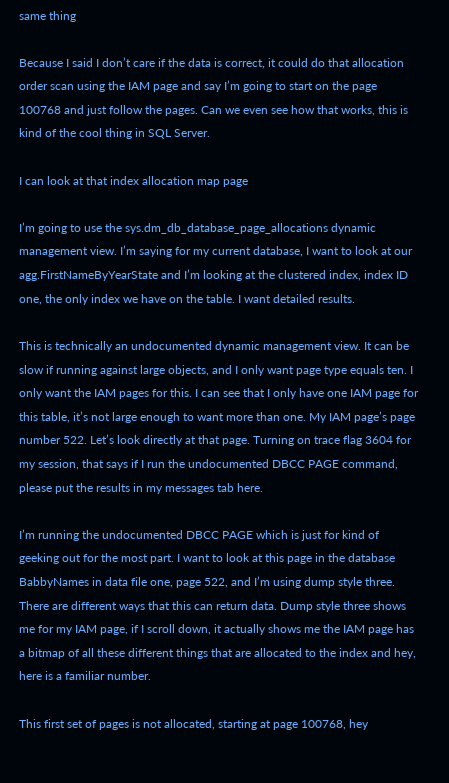same thing

Because I said I don’t care if the data is correct, it could do that allocation order scan using the IAM page and say I’m going to start on the page 100768 and just follow the pages. Can we even see how that works, this is kind of the cool thing in SQL Server.

I can look at that index allocation map page

I’m going to use the sys.dm_db_database_page_allocations dynamic management view. I’m saying for my current database, I want to look at our agg.FirstNameByYearState and I’m looking at the clustered index, index ID one, the only index we have on the table. I want detailed results.

This is technically an undocumented dynamic management view. It can be slow if running against large objects, and I only want page type equals ten. I only want the IAM pages for this. I can see that I only have one IAM page for this table, it’s not large enough to want more than one. My IAM page’s page number 522. Let’s look directly at that page. Turning on trace flag 3604 for my session, that says if I run the undocumented DBCC PAGE command, please put the results in my messages tab here.

I’m running the undocumented DBCC PAGE which is just for kind of geeking out for the most part. I want to look at this page in the database BabbyNames in data file one, page 522, and I’m using dump style three. There are different ways that this can return data. Dump style three shows me for my IAM page, if I scroll down, it actually shows me the IAM page has a bitmap of all these different things that are allocated to the index and hey, here is a familiar number.

This first set of pages is not allocated, starting at page 100768, hey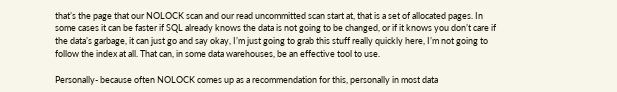that’s the page that our NOLOCK scan and our read uncommitted scan start at, that is a set of allocated pages. In some cases it can be faster if SQL already knows the data is not going to be changed, or if it knows you don’t care if the data’s garbage, it can just go and say okay, I’m just going to grab this stuff really quickly here, I’m not going to follow the index at all. That can, in some data warehouses, be an effective tool to use.

Personally- because often NOLOCK comes up as a recommendation for this, personally in most data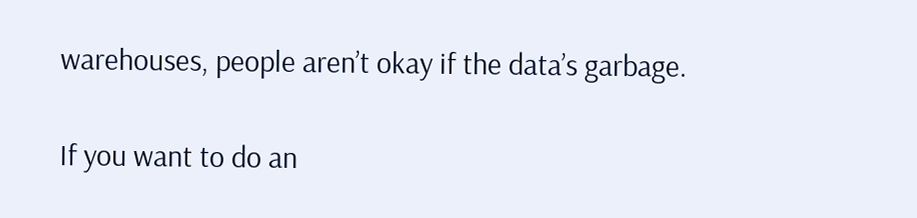warehouses, people aren’t okay if the data’s garbage.

If you want to do an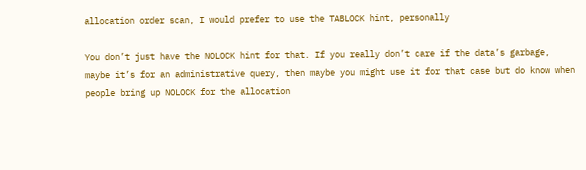allocation order scan, I would prefer to use the TABLOCK hint, personally

You don’t just have the NOLOCK hint for that. If you really don’t care if the data’s garbage, maybe it’s for an administrative query, then maybe you might use it for that case but do know when people bring up NOLOCK for the allocation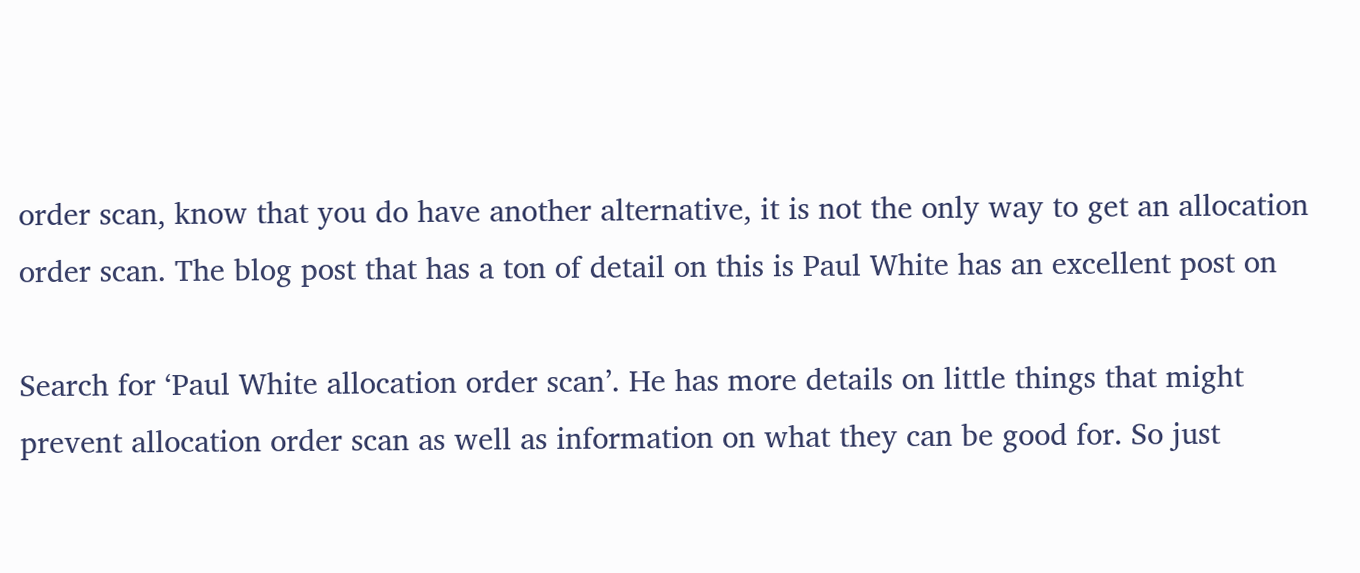order scan, know that you do have another alternative, it is not the only way to get an allocation order scan. The blog post that has a ton of detail on this is Paul White has an excellent post on

Search for ‘Paul White allocation order scan’. He has more details on little things that might prevent allocation order scan as well as information on what they can be good for. So just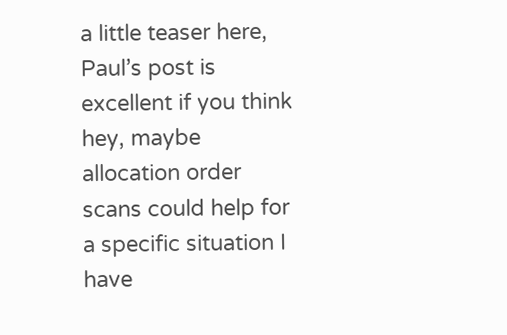a little teaser here, Paul’s post is excellent if you think hey, maybe allocation order scans could help for a specific situation I have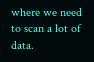where we need to scan a lot of data.